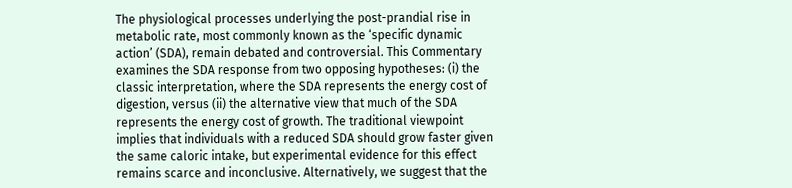The physiological processes underlying the post-prandial rise in metabolic rate, most commonly known as the ‘specific dynamic action’ (SDA), remain debated and controversial. This Commentary examines the SDA response from two opposing hypotheses: (i) the classic interpretation, where the SDA represents the energy cost of digestion, versus (ii) the alternative view that much of the SDA represents the energy cost of growth. The traditional viewpoint implies that individuals with a reduced SDA should grow faster given the same caloric intake, but experimental evidence for this effect remains scarce and inconclusive. Alternatively, we suggest that the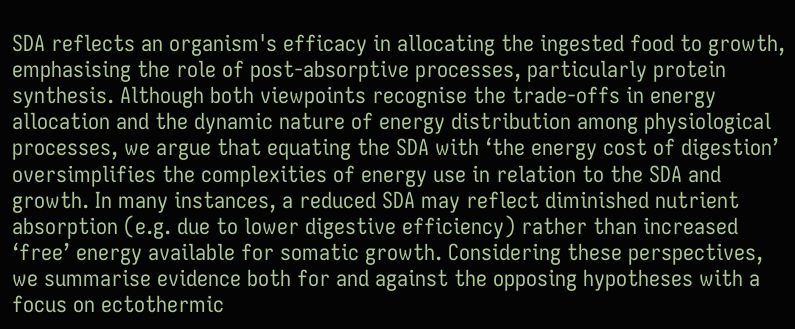SDA reflects an organism's efficacy in allocating the ingested food to growth, emphasising the role of post-absorptive processes, particularly protein synthesis. Although both viewpoints recognise the trade-offs in energy allocation and the dynamic nature of energy distribution among physiological processes, we argue that equating the SDA with ‘the energy cost of digestion’ oversimplifies the complexities of energy use in relation to the SDA and growth. In many instances, a reduced SDA may reflect diminished nutrient absorption (e.g. due to lower digestive efficiency) rather than increased ‘free’ energy available for somatic growth. Considering these perspectives, we summarise evidence both for and against the opposing hypotheses with a focus on ectothermic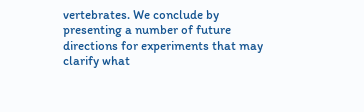vertebrates. We conclude by presenting a number of future directions for experiments that may clarify what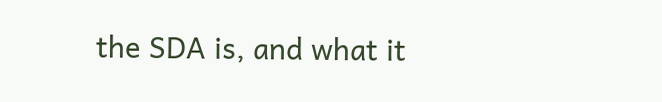the SDA is, and what it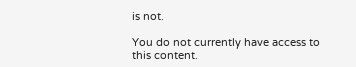is not.

You do not currently have access to this content.